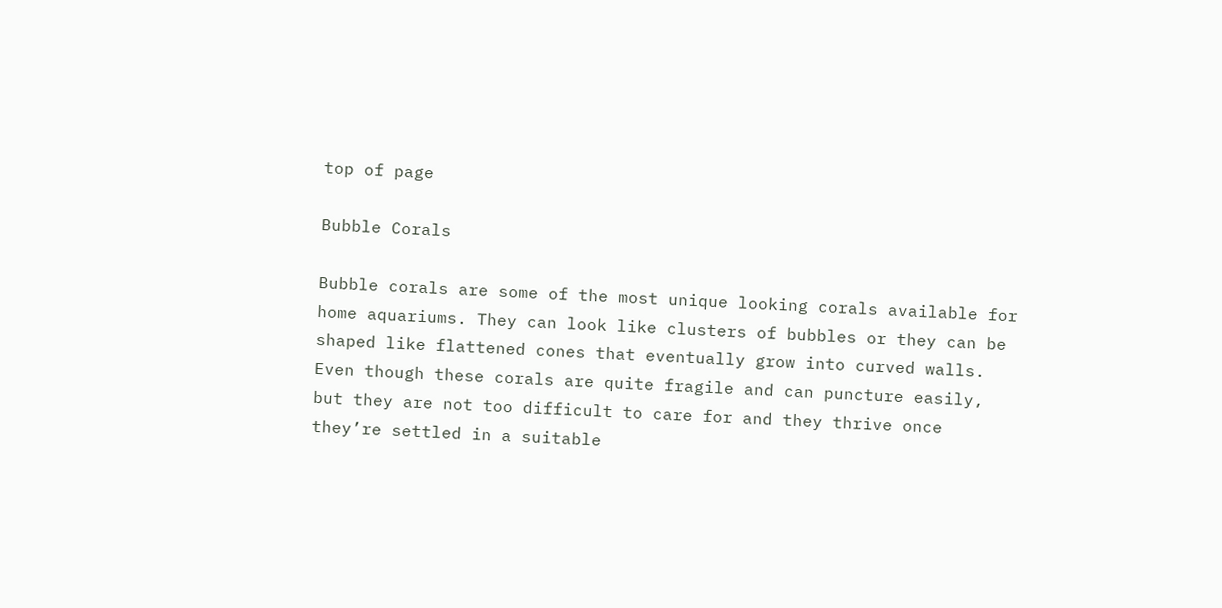top of page

Bubble Corals

Bubble corals are some of the most unique looking corals available for home aquariums. They can look like clusters of bubbles or they can be shaped like flattened cones that eventually grow into curved walls. Even though these corals are quite fragile and can puncture easily, but they are not too difficult to care for and they thrive once they’re settled in a suitable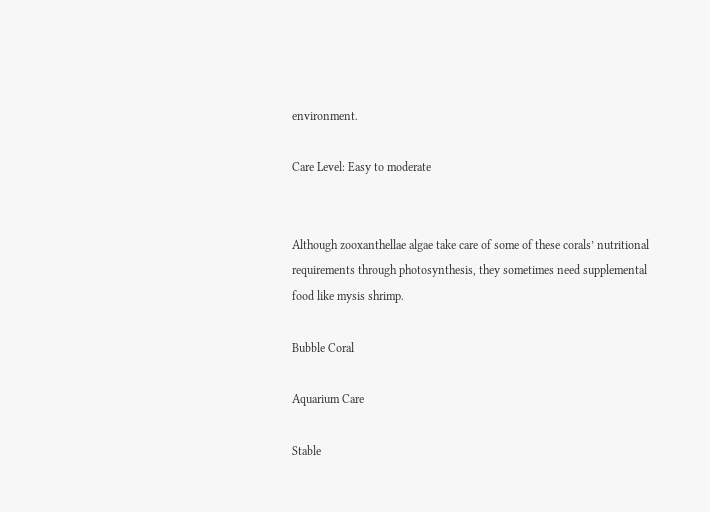environment.

Care Level: Easy to moderate


Although zooxanthellae algae take care of some of these corals’ nutritional requirements through photosynthesis, they sometimes need supplemental food like mysis shrimp.

Bubble Coral

Aquarium Care

Stable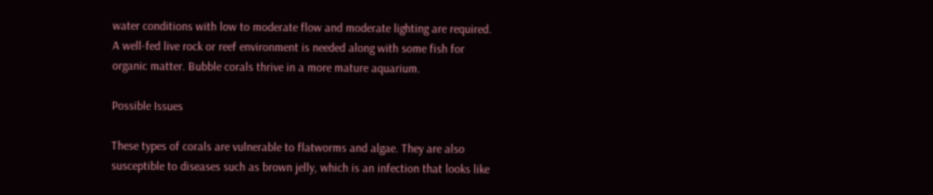water conditions with low to moderate flow and moderate lighting are required. A well-fed live rock or reef environment is needed along with some fish for organic matter. Bubble corals thrive in a more mature aquarium.

Possible Issues

These types of corals are vulnerable to flatworms and algae. They are also susceptible to diseases such as brown jelly, which is an infection that looks like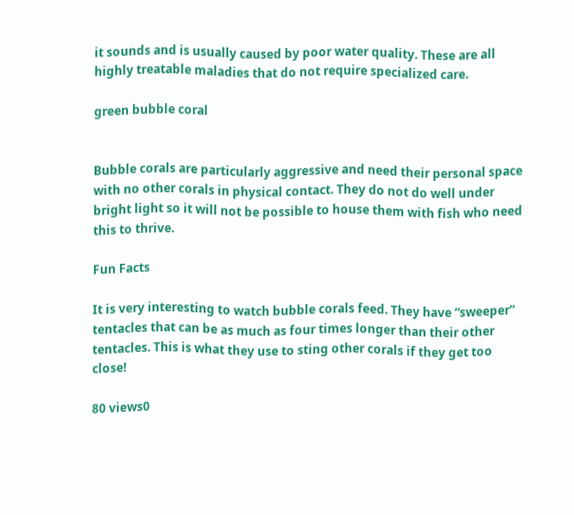it sounds and is usually caused by poor water quality. These are all highly treatable maladies that do not require specialized care.

green bubble coral


Bubble corals are particularly aggressive and need their personal space with no other corals in physical contact. They do not do well under bright light so it will not be possible to house them with fish who need this to thrive.

Fun Facts

It is very interesting to watch bubble corals feed. They have “sweeper” tentacles that can be as much as four times longer than their other tentacles. This is what they use to sting other corals if they get too close!

80 views0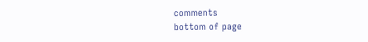comments
bottom of page